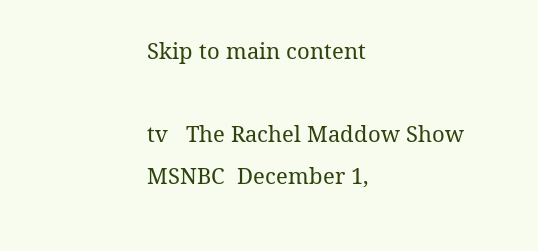Skip to main content

tv   The Rachel Maddow Show  MSNBC  December 1,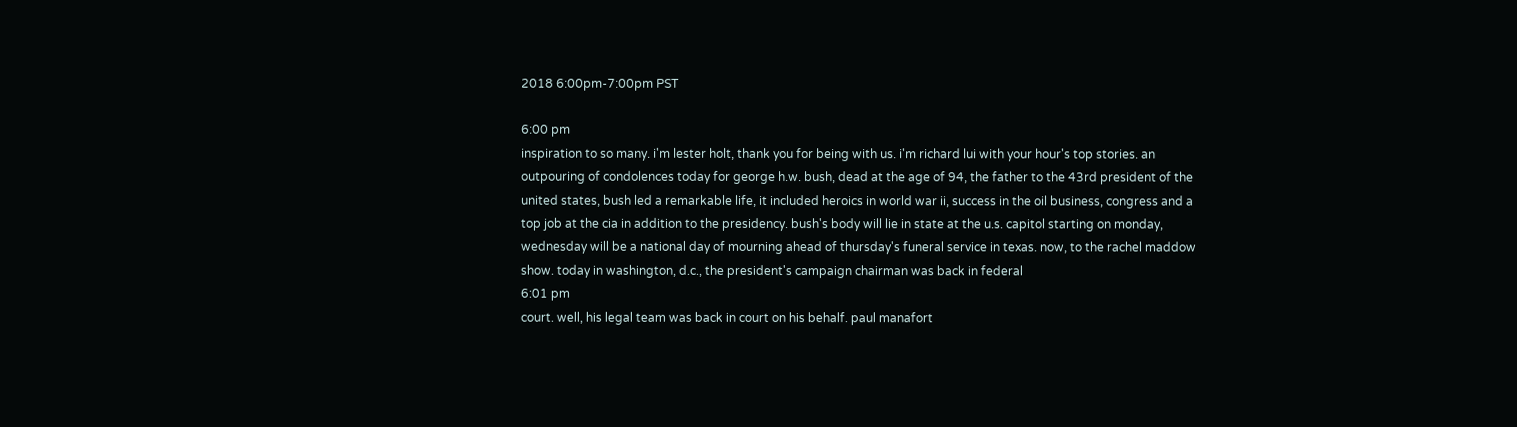2018 6:00pm-7:00pm PST

6:00 pm
inspiration to so many. i'm lester holt, thank you for being with us. i'm richard lui with your hour's top stories. an outpouring of condolences today for george h.w. bush, dead at the age of 94, the father to the 43rd president of the united states, bush led a remarkable life, it included heroics in world war ii, success in the oil business, congress and a top job at the cia in addition to the presidency. bush's body will lie in state at the u.s. capitol starting on monday, wednesday will be a national day of mourning ahead of thursday's funeral service in texas. now, to the rachel maddow show. today in washington, d.c., the president's campaign chairman was back in federal
6:01 pm
court. well, his legal team was back in court on his behalf. paul manafort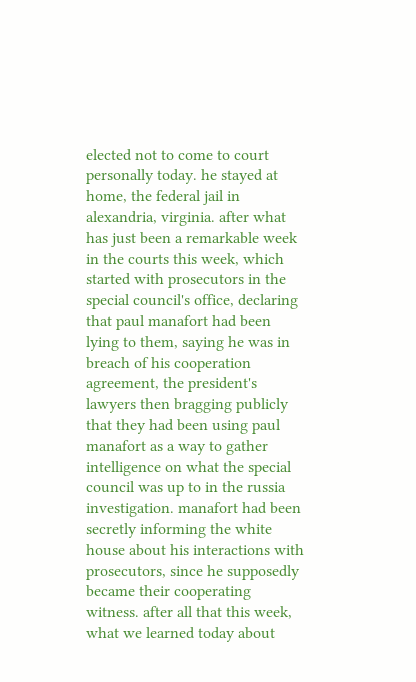elected not to come to court personally today. he stayed at home, the federal jail in alexandria, virginia. after what has just been a remarkable week in the courts this week, which started with prosecutors in the special council's office, declaring that paul manafort had been lying to them, saying he was in breach of his cooperation agreement, the president's lawyers then bragging publicly that they had been using paul manafort as a way to gather intelligence on what the special council was up to in the russia investigation. manafort had been secretly informing the white house about his interactions with prosecutors, since he supposedly became their cooperating witness. after all that this week, what we learned today about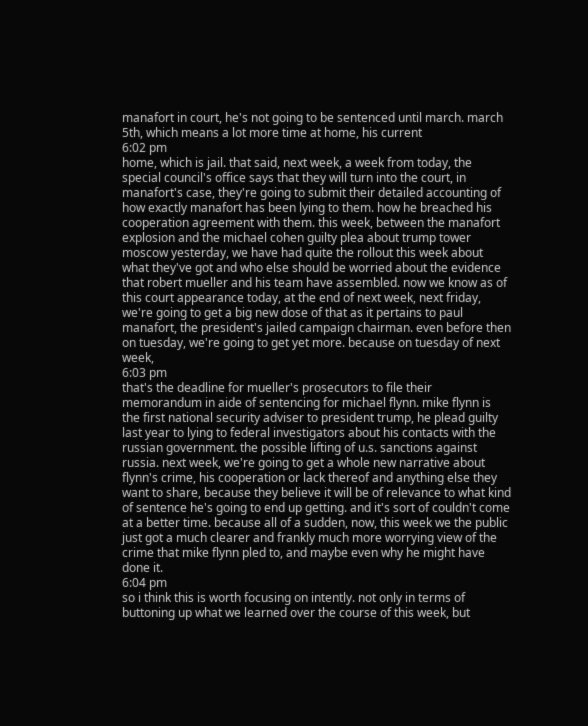manafort in court, he's not going to be sentenced until march. march 5th, which means a lot more time at home, his current
6:02 pm
home, which is jail. that said, next week, a week from today, the special council's office says that they will turn into the court, in manafort's case, they're going to submit their detailed accounting of how exactly manafort has been lying to them. how he breached his cooperation agreement with them. this week, between the manafort explosion and the michael cohen guilty plea about trump tower moscow yesterday, we have had quite the rollout this week about what they've got and who else should be worried about the evidence that robert mueller and his team have assembled. now we know as of this court appearance today, at the end of next week, next friday, we're going to get a big new dose of that as it pertains to paul manafort, the president's jailed campaign chairman. even before then on tuesday, we're going to get yet more. because on tuesday of next week,
6:03 pm
that's the deadline for mueller's prosecutors to file their memorandum in aide of sentencing for michael flynn. mike flynn is the first national security adviser to president trump, he plead guilty last year to lying to federal investigators about his contacts with the russian government. the possible lifting of u.s. sanctions against russia. next week, we're going to get a whole new narrative about flynn's crime, his cooperation or lack thereof and anything else they want to share, because they believe it will be of relevance to what kind of sentence he's going to end up getting. and it's sort of couldn't come at a better time. because all of a sudden, now, this week we the public just got a much clearer and frankly much more worrying view of the crime that mike flynn pled to, and maybe even why he might have done it.
6:04 pm
so i think this is worth focusing on intently. not only in terms of buttoning up what we learned over the course of this week, but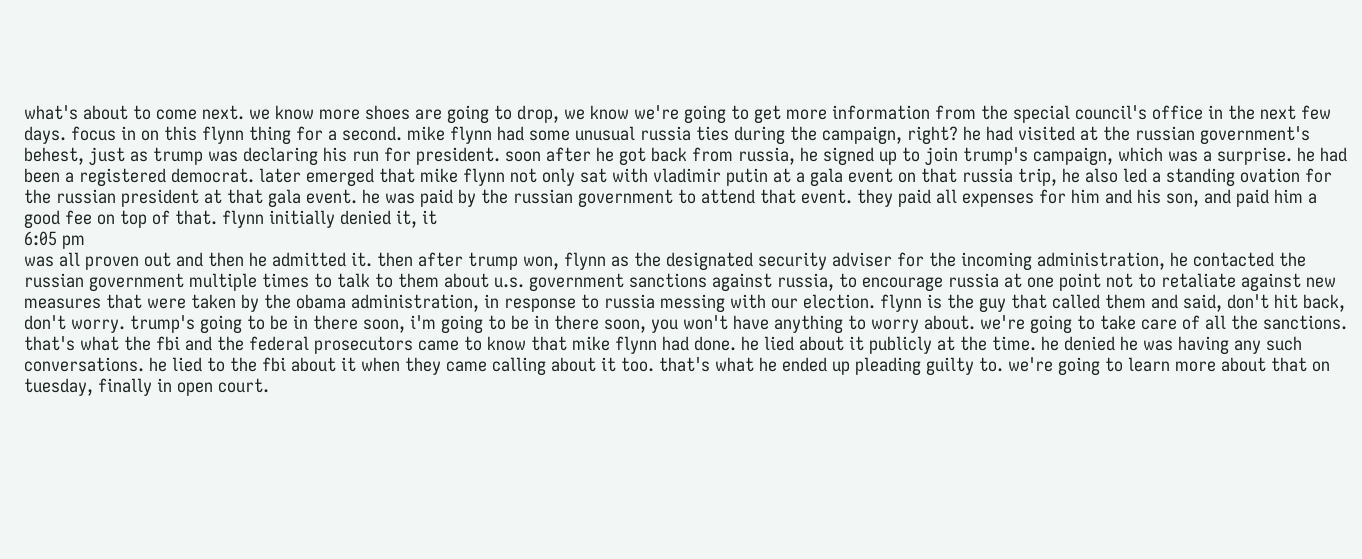what's about to come next. we know more shoes are going to drop, we know we're going to get more information from the special council's office in the next few days. focus in on this flynn thing for a second. mike flynn had some unusual russia ties during the campaign, right? he had visited at the russian government's behest, just as trump was declaring his run for president. soon after he got back from russia, he signed up to join trump's campaign, which was a surprise. he had been a registered democrat. later emerged that mike flynn not only sat with vladimir putin at a gala event on that russia trip, he also led a standing ovation for the russian president at that gala event. he was paid by the russian government to attend that event. they paid all expenses for him and his son, and paid him a good fee on top of that. flynn initially denied it, it
6:05 pm
was all proven out and then he admitted it. then after trump won, flynn as the designated security adviser for the incoming administration, he contacted the russian government multiple times to talk to them about u.s. government sanctions against russia, to encourage russia at one point not to retaliate against new measures that were taken by the obama administration, in response to russia messing with our election. flynn is the guy that called them and said, don't hit back, don't worry. trump's going to be in there soon, i'm going to be in there soon, you won't have anything to worry about. we're going to take care of all the sanctions. that's what the fbi and the federal prosecutors came to know that mike flynn had done. he lied about it publicly at the time. he denied he was having any such conversations. he lied to the fbi about it when they came calling about it too. that's what he ended up pleading guilty to. we're going to learn more about that on tuesday, finally in open court.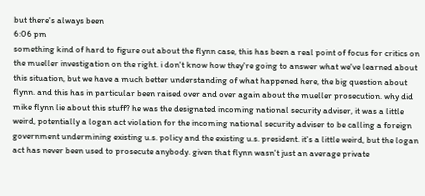but there's always been
6:06 pm
something kind of hard to figure out about the flynn case, this has been a real point of focus for critics on the mueller investigation on the right. i don't know how they're going to answer what we've learned about this situation, but we have a much better understanding of what happened here, the big question about flynn. and this has in particular been raised over and over again about the mueller prosecution. why did mike flynn lie about this stuff? he was the designated incoming national security adviser, it was a little weird, potentially a logan act violation for the incoming national security adviser to be calling a foreign government undermining existing u.s. policy and the existing u.s. president. it's a little weird, but the logan act has never been used to prosecute anybody. given that flynn wasn't just an average private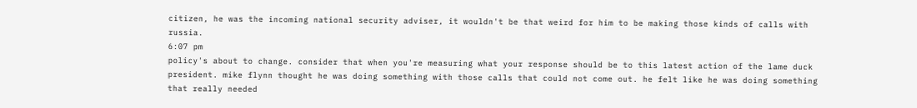citizen, he was the incoming national security adviser, it wouldn't be that weird for him to be making those kinds of calls with russia.
6:07 pm
policy's about to change. consider that when you're measuring what your response should be to this latest action of the lame duck president. mike flynn thought he was doing something with those calls that could not come out. he felt like he was doing something that really needed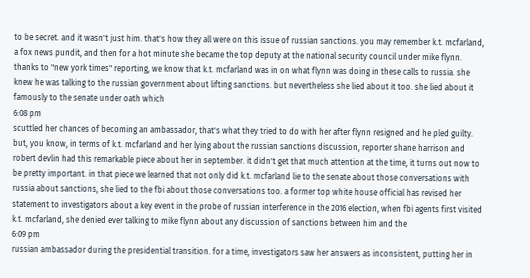to be secret. and it wasn't just him. that's how they all were on this issue of russian sanctions. you may remember k.t. mcfarland, a fox news pundit, and then for a hot minute she became the top deputy at the national security council under mike flynn. thanks to "new york times" reporting, we know that k.t. mcfarland was in on what flynn was doing in these calls to russia. she knew he was talking to the russian government about lifting sanctions. but nevertheless she lied about it too. she lied about it famously to the senate under oath which
6:08 pm
scuttled her chances of becoming an ambassador, that's what they tried to do with her after flynn resigned and he pled guilty. but, you know, in terms of k.t. mcfarland and her lying about the russian sanctions discussion, reporter shane harrison and robert devlin had this remarkable piece about her in september. it didn't get that much attention at the time, it turns out now to be pretty important. in that piece we learned that not only did k.t. mcfarland lie to the senate about those conversations with russia about sanctions, she lied to the fbi about those conversations too. a former top white house official has revised her statement to investigators about a key event in the probe of russian interference in the 2016 election, when fbi agents first visited k.t. mcfarland, she denied ever talking to mike flynn about any discussion of sanctions between him and the
6:09 pm
russian ambassador during the presidential transition. for a time, investigators saw her answers as inconsistent, putting her in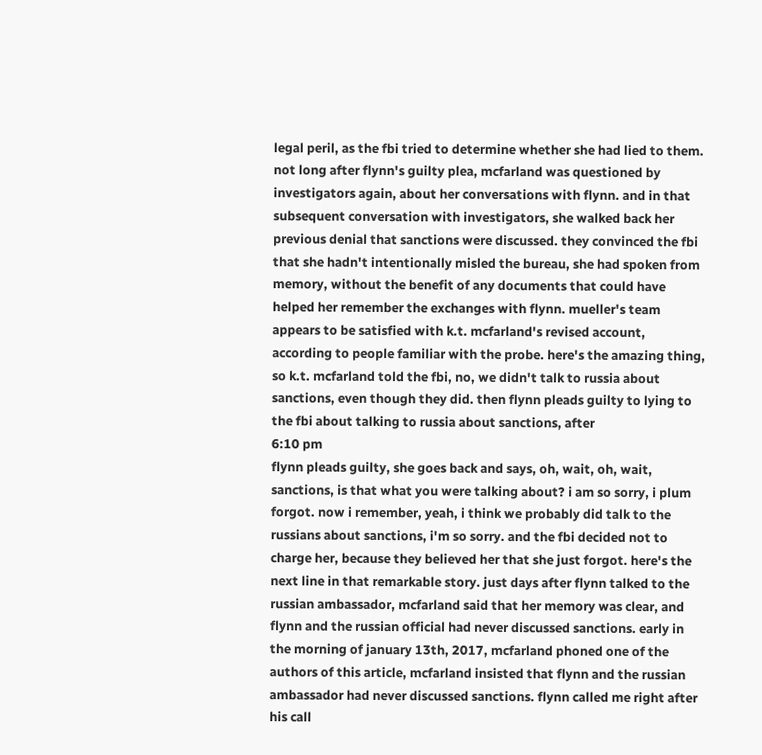legal peril, as the fbi tried to determine whether she had lied to them. not long after flynn's guilty plea, mcfarland was questioned by investigators again, about her conversations with flynn. and in that subsequent conversation with investigators, she walked back her previous denial that sanctions were discussed. they convinced the fbi that she hadn't intentionally misled the bureau, she had spoken from memory, without the benefit of any documents that could have helped her remember the exchanges with flynn. mueller's team appears to be satisfied with k.t. mcfarland's revised account, according to people familiar with the probe. here's the amazing thing, so k.t. mcfarland told the fbi, no, we didn't talk to russia about sanctions, even though they did. then flynn pleads guilty to lying to the fbi about talking to russia about sanctions, after
6:10 pm
flynn pleads guilty, she goes back and says, oh, wait, oh, wait, sanctions, is that what you were talking about? i am so sorry, i plum forgot. now i remember, yeah, i think we probably did talk to the russians about sanctions, i'm so sorry. and the fbi decided not to charge her, because they believed her that she just forgot. here's the next line in that remarkable story. just days after flynn talked to the russian ambassador, mcfarland said that her memory was clear, and flynn and the russian official had never discussed sanctions. early in the morning of january 13th, 2017, mcfarland phoned one of the authors of this article, mcfarland insisted that flynn and the russian ambassador had never discussed sanctions. flynn called me right after his call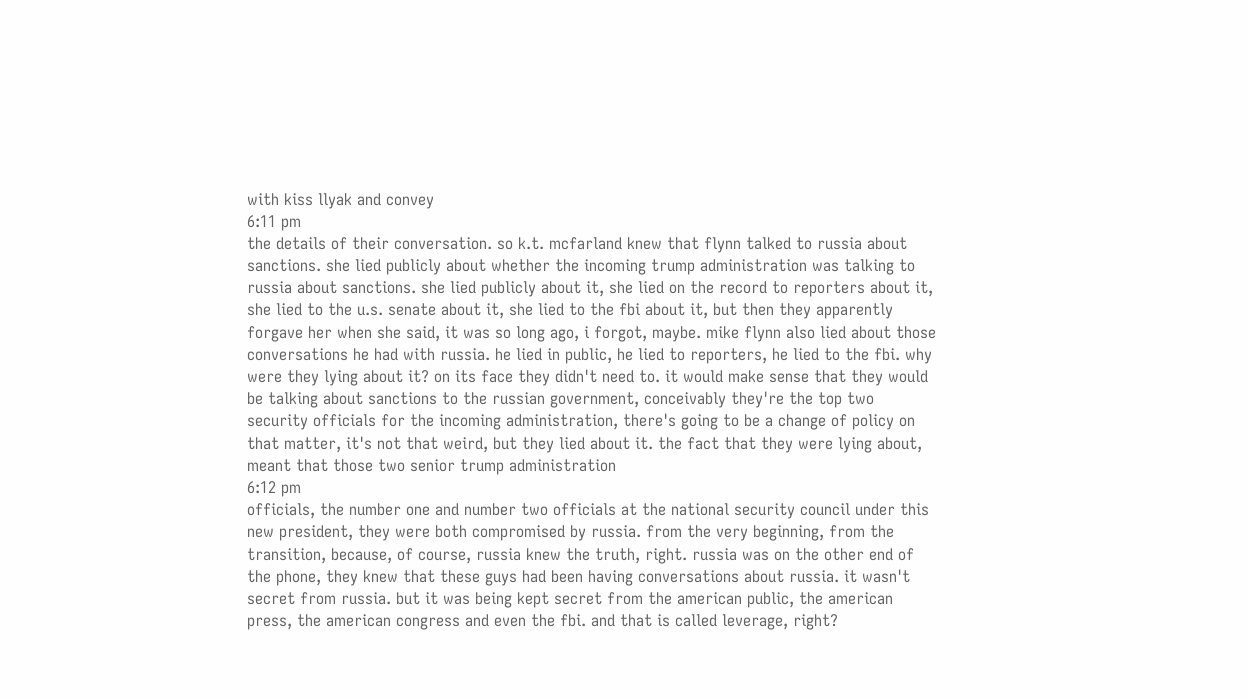with kiss llyak and convey
6:11 pm
the details of their conversation. so k.t. mcfarland knew that flynn talked to russia about sanctions. she lied publicly about whether the incoming trump administration was talking to russia about sanctions. she lied publicly about it, she lied on the record to reporters about it, she lied to the u.s. senate about it, she lied to the fbi about it, but then they apparently forgave her when she said, it was so long ago, i forgot, maybe. mike flynn also lied about those conversations he had with russia. he lied in public, he lied to reporters, he lied to the fbi. why were they lying about it? on its face they didn't need to. it would make sense that they would be talking about sanctions to the russian government, conceivably they're the top two security officials for the incoming administration, there's going to be a change of policy on that matter, it's not that weird, but they lied about it. the fact that they were lying about, meant that those two senior trump administration
6:12 pm
officials, the number one and number two officials at the national security council under this new president, they were both compromised by russia. from the very beginning, from the transition, because, of course, russia knew the truth, right. russia was on the other end of the phone, they knew that these guys had been having conversations about russia. it wasn't secret from russia. but it was being kept secret from the american public, the american press, the american congress and even the fbi. and that is called leverage, right?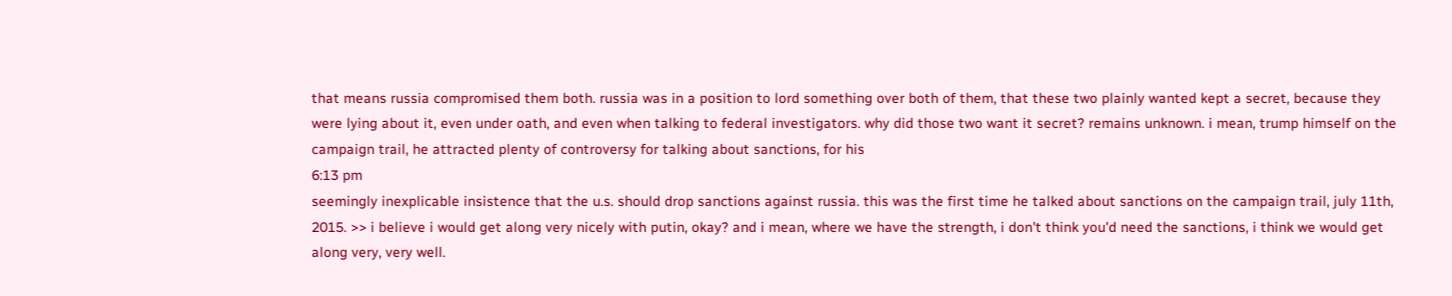that means russia compromised them both. russia was in a position to lord something over both of them, that these two plainly wanted kept a secret, because they were lying about it, even under oath, and even when talking to federal investigators. why did those two want it secret? remains unknown. i mean, trump himself on the campaign trail, he attracted plenty of controversy for talking about sanctions, for his
6:13 pm
seemingly inexplicable insistence that the u.s. should drop sanctions against russia. this was the first time he talked about sanctions on the campaign trail, july 11th, 2015. >> i believe i would get along very nicely with putin, okay? and i mean, where we have the strength, i don't think you'd need the sanctions, i think we would get along very, very well.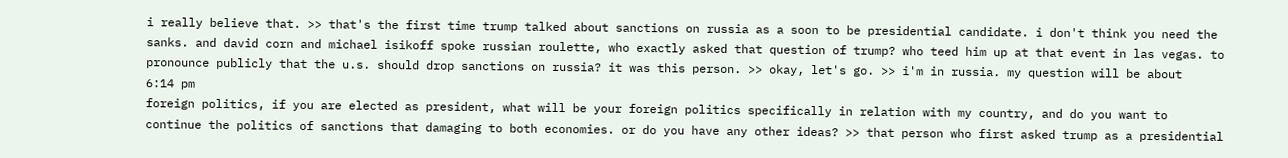i really believe that. >> that's the first time trump talked about sanctions on russia as a soon to be presidential candidate. i don't think you need the sanks. and david corn and michael isikoff spoke russian roulette, who exactly asked that question of trump? who teed him up at that event in las vegas. to pronounce publicly that the u.s. should drop sanctions on russia? it was this person. >> okay, let's go. >> i'm in russia. my question will be about
6:14 pm
foreign politics, if you are elected as president, what will be your foreign politics specifically in relation with my country, and do you want to continue the politics of sanctions that damaging to both economies. or do you have any other ideas? >> that person who first asked trump as a presidential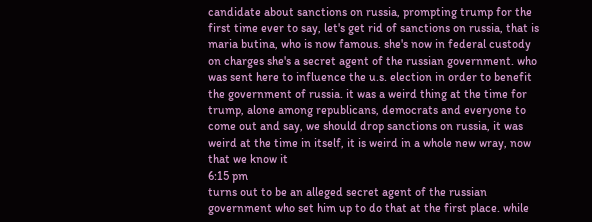candidate about sanctions on russia, prompting trump for the first time ever to say, let's get rid of sanctions on russia, that is maria butina, who is now famous. she's now in federal custody on charges she's a secret agent of the russian government. who was sent here to influence the u.s. election in order to benefit the government of russia. it was a weird thing at the time for trump, alone among republicans, democrats and everyone to come out and say, we should drop sanctions on russia, it was weird at the time in itself, it is weird in a whole new wray, now that we know it
6:15 pm
turns out to be an alleged secret agent of the russian government who set him up to do that at the first place. while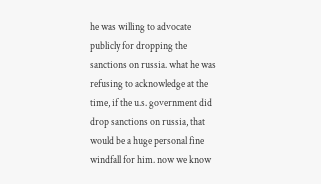he was willing to advocate publicly for dropping the sanctions on russia. what he was refusing to acknowledge at the time, if the u.s. government did drop sanctions on russia, that would be a huge personal fine windfall for him. now we know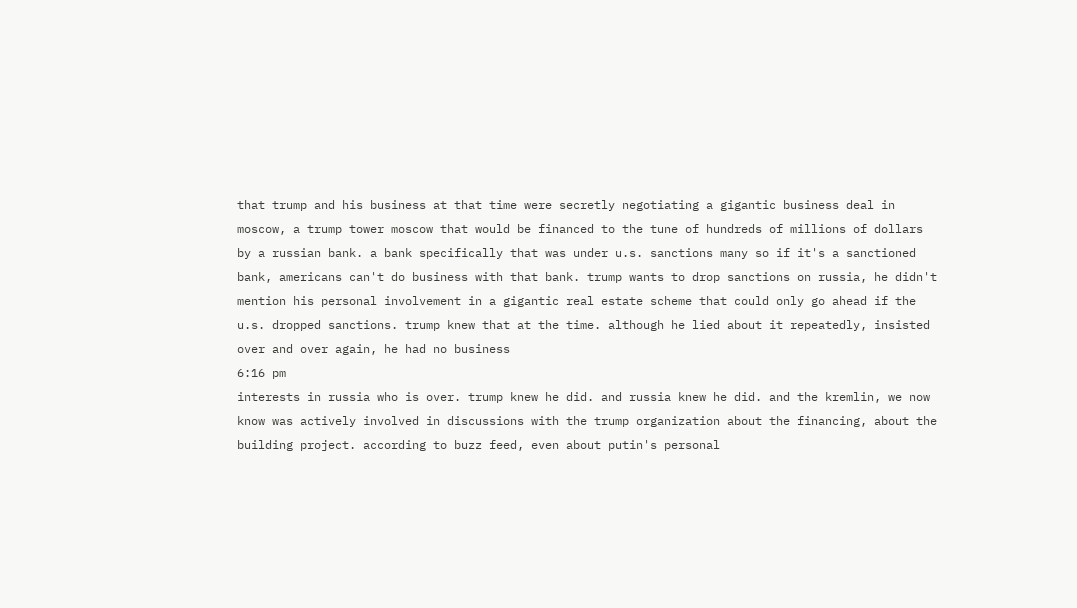that trump and his business at that time were secretly negotiating a gigantic business deal in moscow, a trump tower moscow that would be financed to the tune of hundreds of millions of dollars by a russian bank. a bank specifically that was under u.s. sanctions many so if it's a sanctioned bank, americans can't do business with that bank. trump wants to drop sanctions on russia, he didn't mention his personal involvement in a gigantic real estate scheme that could only go ahead if the u.s. dropped sanctions. trump knew that at the time. although he lied about it repeatedly, insisted over and over again, he had no business
6:16 pm
interests in russia who is over. trump knew he did. and russia knew he did. and the kremlin, we now know was actively involved in discussions with the trump organization about the financing, about the building project. according to buzz feed, even about putin's personal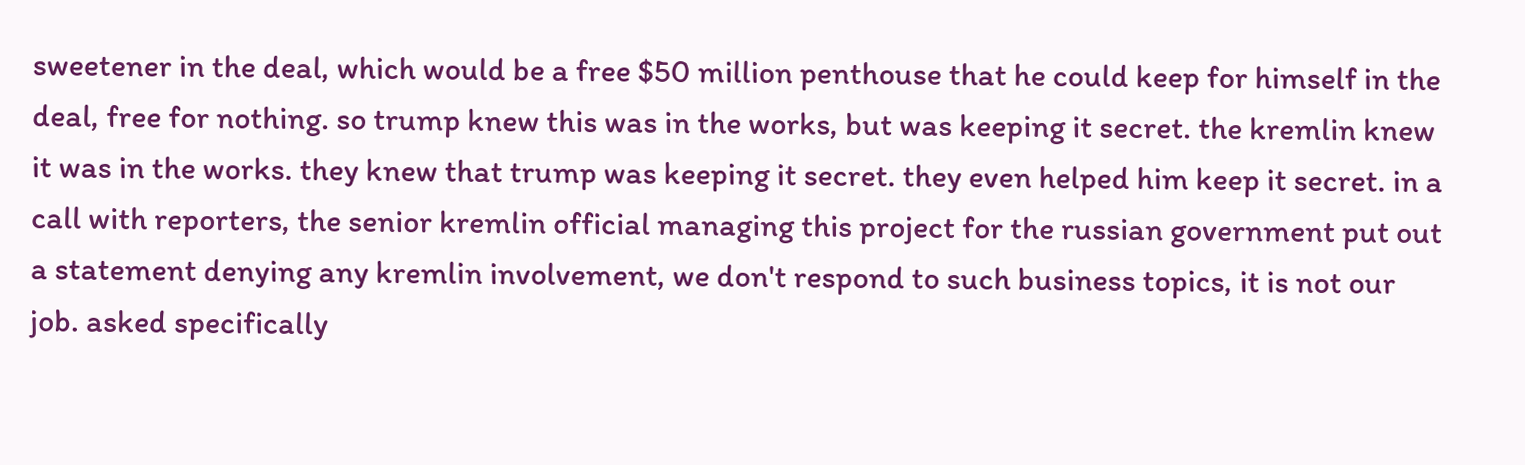sweetener in the deal, which would be a free $50 million penthouse that he could keep for himself in the deal, free for nothing. so trump knew this was in the works, but was keeping it secret. the kremlin knew it was in the works. they knew that trump was keeping it secret. they even helped him keep it secret. in a call with reporters, the senior kremlin official managing this project for the russian government put out a statement denying any kremlin involvement, we don't respond to such business topics, it is not our job. asked specifically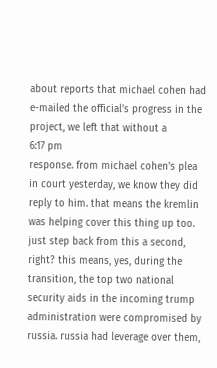about reports that michael cohen had e-mailed the official's progress in the project, we left that without a
6:17 pm
response. from michael cohen's plea in court yesterday, we know they did reply to him. that means the kremlin was helping cover this thing up too. just step back from this a second, right? this means, yes, during the transition, the top two national security aids in the incoming trump administration were compromised by russia. russia had leverage over them,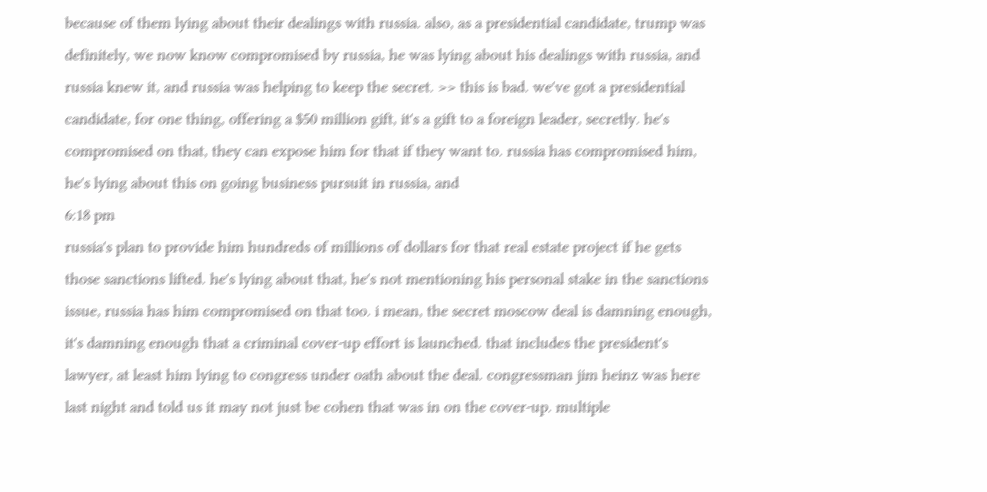because of them lying about their dealings with russia. also, as a presidential candidate, trump was definitely, we now know compromised by russia, he was lying about his dealings with russia, and russia knew it, and russia was helping to keep the secret. >> this is bad. we've got a presidential candidate, for one thing, offering a $50 million gift, it's a gift to a foreign leader, secretly. he's compromised on that, they can expose him for that if they want to. russia has compromised him, he's lying about this on going business pursuit in russia, and
6:18 pm
russia's plan to provide him hundreds of millions of dollars for that real estate project if he gets those sanctions lifted. he's lying about that, he's not mentioning his personal stake in the sanctions issue, russia has him compromised on that too. i mean, the secret moscow deal is damning enough, it's damning enough that a criminal cover-up effort is launched. that includes the president's lawyer, at least him lying to congress under oath about the deal. congressman jim heinz was here last night and told us it may not just be cohen that was in on the cover-up. multiple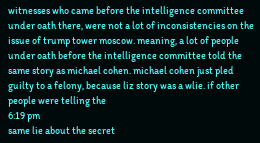witnesses who came before the intelligence committee under oath there, were not a lot of inconsistencies on the issue of trump tower moscow. meaning, a lot of people under oath before the intelligence committee told the same story as michael cohen. michael cohen just pled guilty to a felony, because liz story was a wlie. if other people were telling the
6:19 pm
same lie about the secret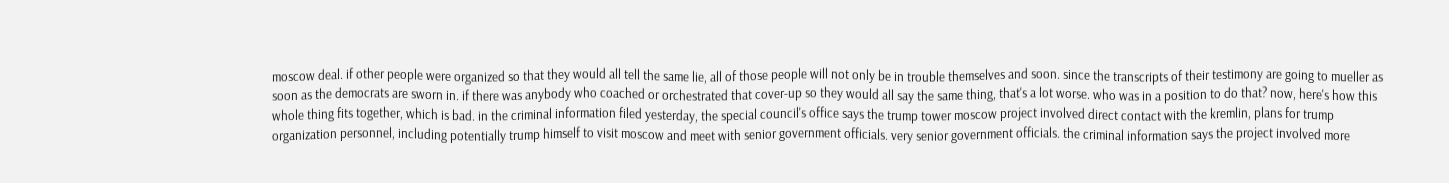moscow deal. if other people were organized so that they would all tell the same lie, all of those people will not only be in trouble themselves and soon. since the transcripts of their testimony are going to mueller as soon as the democrats are sworn in. if there was anybody who coached or orchestrated that cover-up so they would all say the same thing, that's a lot worse. who was in a position to do that? now, here's how this whole thing fits together, which is bad. in the criminal information filed yesterday, the special council's office says the trump tower moscow project involved direct contact with the kremlin, plans for trump organization personnel, including potentially trump himself to visit moscow and meet with senior government officials. very senior government officials. the criminal information says the project involved more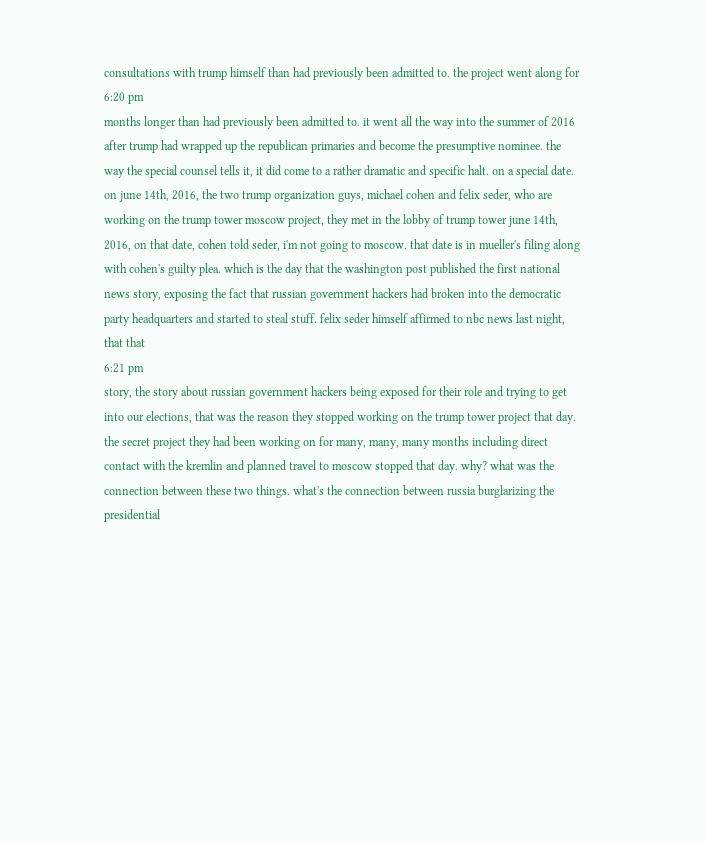consultations with trump himself than had previously been admitted to. the project went along for
6:20 pm
months longer than had previously been admitted to. it went all the way into the summer of 2016 after trump had wrapped up the republican primaries and become the presumptive nominee. the way the special counsel tells it, it did come to a rather dramatic and specific halt. on a special date. on june 14th, 2016, the two trump organization guys, michael cohen and felix seder, who are working on the trump tower moscow project, they met in the lobby of trump tower june 14th, 2016, on that date, cohen told seder, i'm not going to moscow. that date is in mueller's filing along with cohen's guilty plea. which is the day that the washington post published the first national news story, exposing the fact that russian government hackers had broken into the democratic party headquarters and started to steal stuff. felix seder himself affirmed to nbc news last night, that that
6:21 pm
story, the story about russian government hackers being exposed for their role and trying to get into our elections, that was the reason they stopped working on the trump tower project that day. the secret project they had been working on for many, many, many months including direct contact with the kremlin and planned travel to moscow stopped that day. why? what was the connection between these two things. what's the connection between russia burglarizing the presidential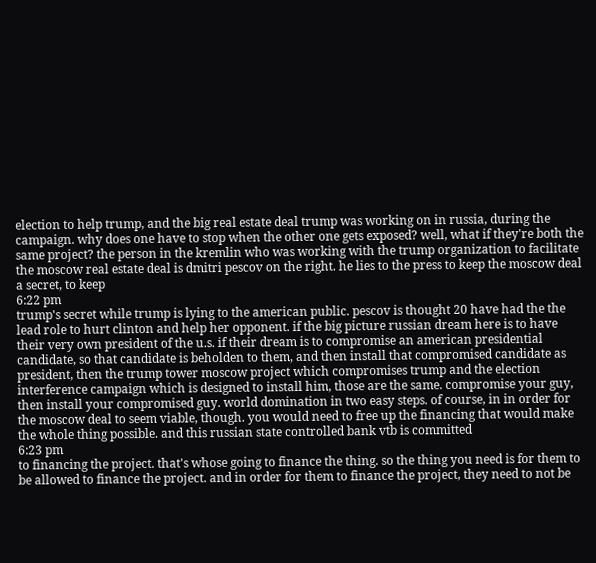election to help trump, and the big real estate deal trump was working on in russia, during the campaign. why does one have to stop when the other one gets exposed? well, what if they're both the same project? the person in the kremlin who was working with the trump organization to facilitate the moscow real estate deal is dmitri pescov on the right. he lies to the press to keep the moscow deal a secret, to keep
6:22 pm
trump's secret while trump is lying to the american public. pescov is thought 20 have had the the lead role to hurt clinton and help her opponent. if the big picture russian dream here is to have their very own president of the u.s. if their dream is to compromise an american presidential candidate, so that candidate is beholden to them, and then install that compromised candidate as president, then the trump tower moscow project which compromises trump and the election interference campaign which is designed to install him, those are the same. compromise your guy, then install your compromised guy. world domination in two easy steps. of course, in in order for the moscow deal to seem viable, though. you would need to free up the financing that would make the whole thing possible. and this russian state controlled bank vtb is committed
6:23 pm
to financing the project. that's whose going to finance the thing. so the thing you need is for them to be allowed to finance the project. and in order for them to finance the project, they need to not be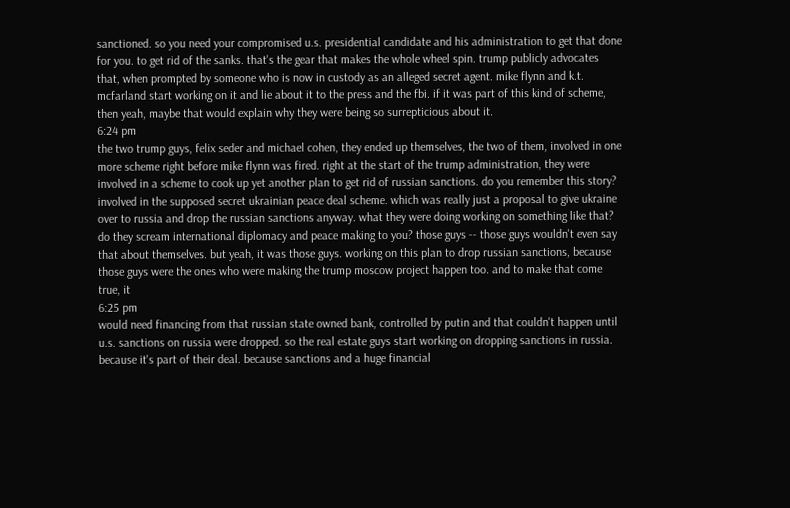sanctioned. so you need your compromised u.s. presidential candidate and his administration to get that done for you. to get rid of the sanks. that's the gear that makes the whole wheel spin. trump publicly advocates that, when prompted by someone who is now in custody as an alleged secret agent. mike flynn and k.t. mcfarland start working on it and lie about it to the press and the fbi. if it was part of this kind of scheme, then yeah, maybe that would explain why they were being so surrepticious about it.
6:24 pm
the two trump guys, felix seder and michael cohen, they ended up themselves, the two of them, involved in one more scheme right before mike flynn was fired. right at the start of the trump administration, they were involved in a scheme to cook up yet another plan to get rid of russian sanctions. do you remember this story? involved in the supposed secret ukrainian peace deal scheme. which was really just a proposal to give ukraine over to russia and drop the russian sanctions anyway. what they were doing working on something like that? do they scream international diplomacy and peace making to you? those guys -- those guys wouldn't even say that about themselves. but yeah, it was those guys. working on this plan to drop russian sanctions, because those guys were the ones who were making the trump moscow project happen too. and to make that come true, it
6:25 pm
would need financing from that russian state owned bank, controlled by putin and that couldn't happen until u.s. sanctions on russia were dropped. so the real estate guys start working on dropping sanctions in russia. because it's part of their deal. because sanctions and a huge financial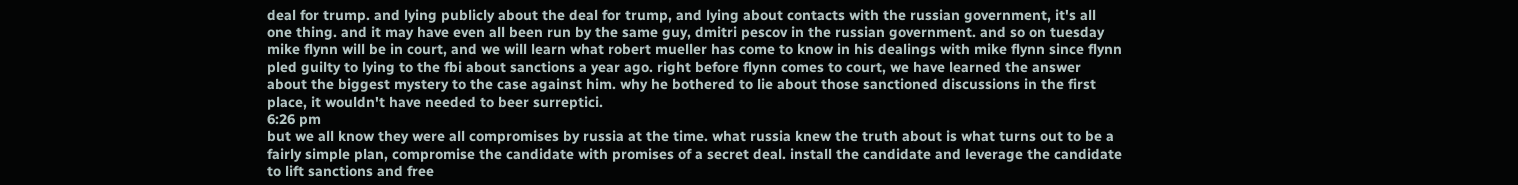deal for trump. and lying publicly about the deal for trump, and lying about contacts with the russian government, it's all one thing. and it may have even all been run by the same guy, dmitri pescov in the russian government. and so on tuesday mike flynn will be in court, and we will learn what robert mueller has come to know in his dealings with mike flynn since flynn pled guilty to lying to the fbi about sanctions a year ago. right before flynn comes to court, we have learned the answer about the biggest mystery to the case against him. why he bothered to lie about those sanctioned discussions in the first place, it wouldn't have needed to beer surreptici.
6:26 pm
but we all know they were all compromises by russia at the time. what russia knew the truth about is what turns out to be a fairly simple plan, compromise the candidate with promises of a secret deal. install the candidate and leverage the candidate to lift sanctions and free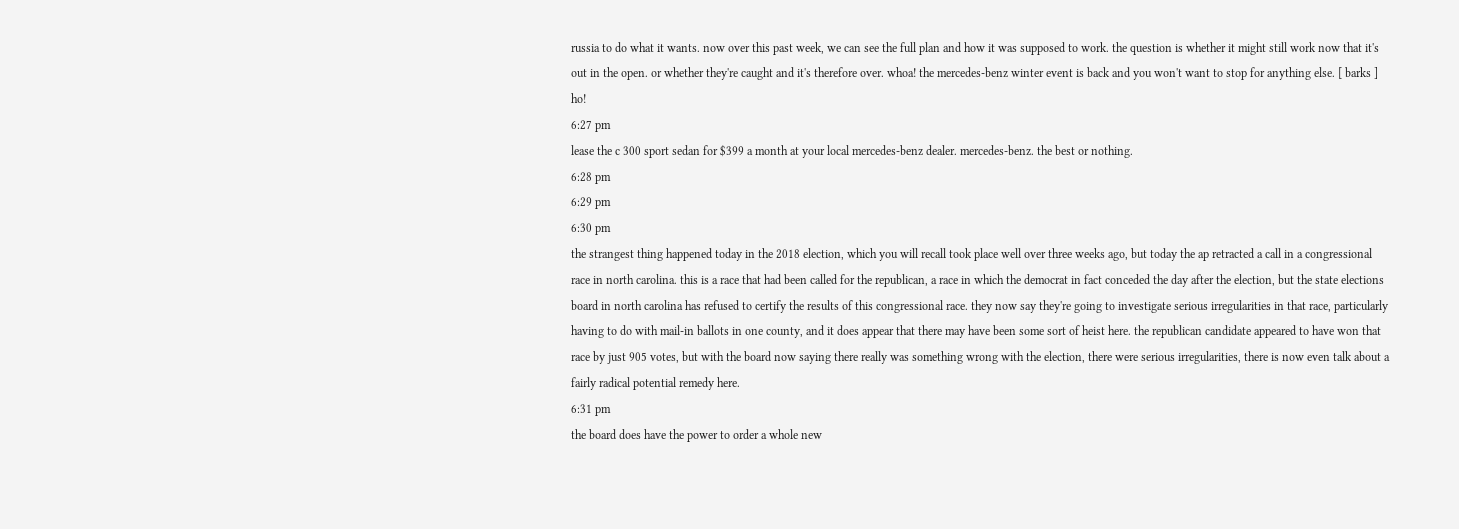russia to do what it wants. now over this past week, we can see the full plan and how it was supposed to work. the question is whether it might still work now that it's out in the open. or whether they're caught and it's therefore over. whoa! the mercedes-benz winter event is back and you won't want to stop for anything else. [ barks ] ho!
6:27 pm
lease the c 300 sport sedan for $399 a month at your local mercedes-benz dealer. mercedes-benz. the best or nothing.
6:28 pm
6:29 pm
6:30 pm
the strangest thing happened today in the 2018 election, which you will recall took place well over three weeks ago, but today the ap retracted a call in a congressional race in north carolina. this is a race that had been called for the republican, a race in which the democrat in fact conceded the day after the election, but the state elections board in north carolina has refused to certify the results of this congressional race. they now say they're going to investigate serious irregularities in that race, particularly having to do with mail-in ballots in one county, and it does appear that there may have been some sort of heist here. the republican candidate appeared to have won that race by just 905 votes, but with the board now saying there really was something wrong with the election, there were serious irregularities, there is now even talk about a fairly radical potential remedy here.
6:31 pm
the board does have the power to order a whole new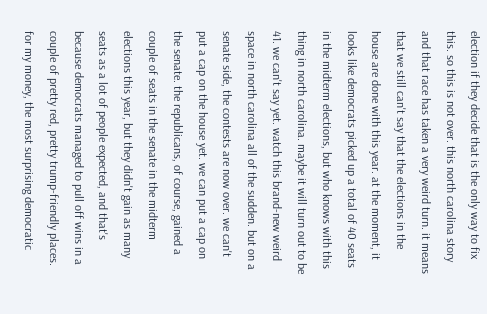election if they decide that is the only way to fix this. so this is not over. this north carolina story and that race has taken a very weird turn. it means that we still can't say that the elections in the house are done with this year. at the moment, it looks like democrats picked up a total of 40 seats in the midterm elections, but who knows with this thing in north carolina. maybe it will turn out to be 41. we can't say yet. watch this brand-new weird space in north carolina all of the sudden. but on a senate side, the contests are now over. we can't put a cap on the house yet. we can put a cap on the senate. the republicans, of course, gained a couple of seats in the senate in the midterm elections this year, but they didn't gain as many seats as a lot of people expected, and that's because democrats managed to pull off wins in a couple of pretty red, pretty trump-friendly places. for my money, the most surprising democratic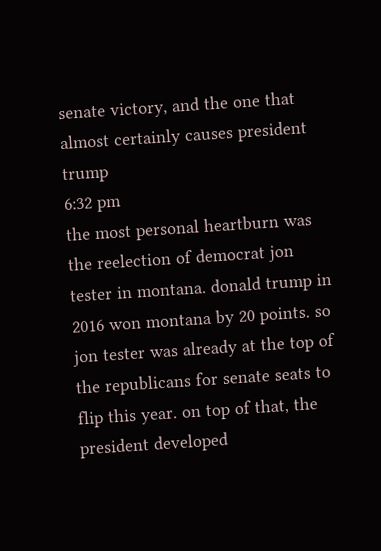senate victory, and the one that almost certainly causes president trump
6:32 pm
the most personal heartburn was the reelection of democrat jon tester in montana. donald trump in 2016 won montana by 20 points. so jon tester was already at the top of the republicans for senate seats to flip this year. on top of that, the president developed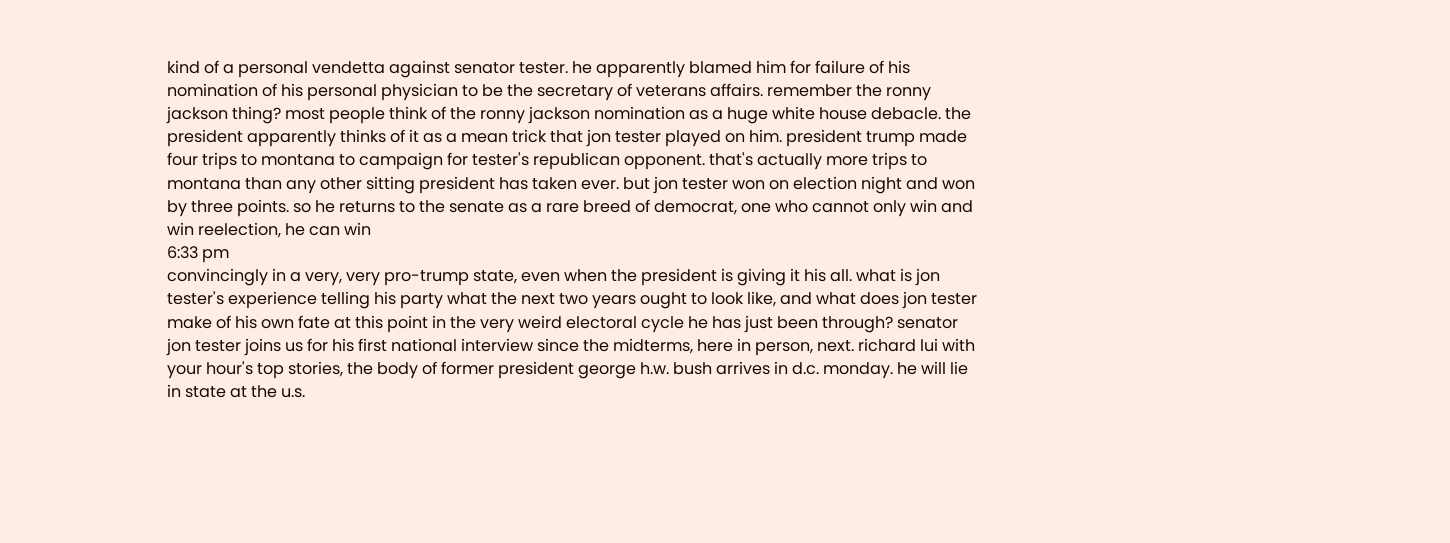kind of a personal vendetta against senator tester. he apparently blamed him for failure of his nomination of his personal physician to be the secretary of veterans affairs. remember the ronny jackson thing? most people think of the ronny jackson nomination as a huge white house debacle. the president apparently thinks of it as a mean trick that jon tester played on him. president trump made four trips to montana to campaign for tester's republican opponent. that's actually more trips to montana than any other sitting president has taken ever. but jon tester won on election night and won by three points. so he returns to the senate as a rare breed of democrat, one who cannot only win and win reelection, he can win
6:33 pm
convincingly in a very, very pro-trump state, even when the president is giving it his all. what is jon tester's experience telling his party what the next two years ought to look like, and what does jon tester make of his own fate at this point in the very weird electoral cycle he has just been through? senator jon tester joins us for his first national interview since the midterms, here in person, next. richard lui with your hour's top stories, the body of former president george h.w. bush arrives in d.c. monday. he will lie in state at the u.s.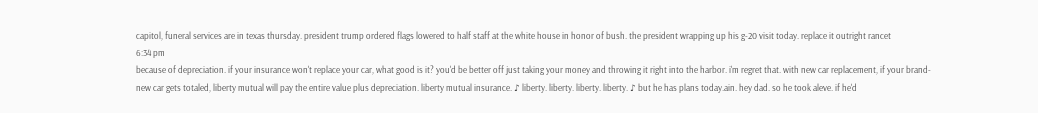capitol, funeral services are in texas thursday. president trump ordered flags lowered to half staff at the white house in honor of bush. the president wrapping up his g-20 visit today. replace it outright rancet
6:34 pm
because of depreciation. if your insurance won't replace your car, what good is it? you'd be better off just taking your money and throwing it right into the harbor. i'm regret that. with new car replacement, if your brand-new car gets totaled, liberty mutual will pay the entire value plus depreciation. liberty mutual insurance. ♪ liberty. liberty. liberty. liberty. ♪ but he has plans today.ain. hey dad. so he took aleve. if he'd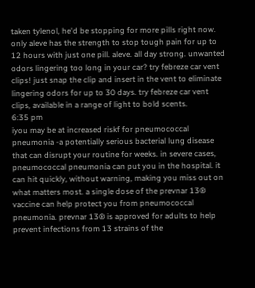taken tylenol, he'd be stopping for more pills right now. only aleve has the strength to stop tough pain for up to 12 hours with just one pill. aleve. all day strong. unwanted odors lingering too long in your car? try febreze car vent clips! just snap the clip and insert in the vent to eliminate lingering odors for up to 30 days. try febreze car vent clips, available in a range of light to bold scents.
6:35 pm
iyou may be at increased riskf for pneumococcal pneumonia -a potentially serious bacterial lung disease that can disrupt your routine for weeks. in severe cases, pneumococcal pneumonia can put you in the hospital. it can hit quickly, without warning, making you miss out on what matters most. a single dose of the prevnar 13® vaccine can help protect you from pneumococcal pneumonia. prevnar 13® is approved for adults to help prevent infections from 13 strains of the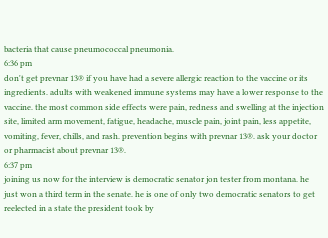bacteria that cause pneumococcal pneumonia.
6:36 pm
don't get prevnar 13® if you have had a severe allergic reaction to the vaccine or its ingredients. adults with weakened immune systems may have a lower response to the vaccine. the most common side effects were pain, redness and swelling at the injection site, limited arm movement, fatigue, headache, muscle pain, joint pain, less appetite, vomiting, fever, chills, and rash. prevention begins with prevnar 13®. ask your doctor or pharmacist about prevnar 13®.
6:37 pm
joining us now for the interview is democratic senator jon tester from montana. he just won a third term in the senate. he is one of only two democratic senators to get reelected in a state the president took by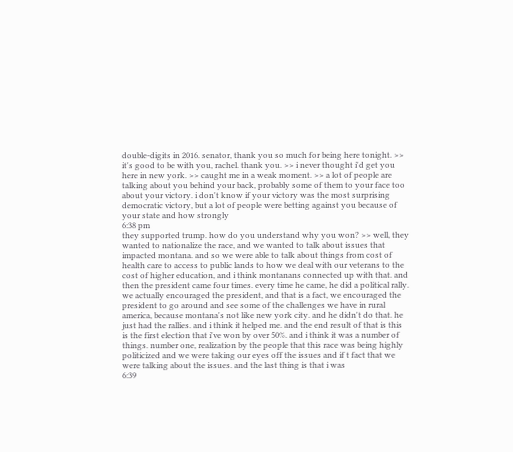double-digits in 2016. senator, thank you so much for being here tonight. >> it's good to be with you, rachel. thank you. >> i never thought i'd get you here in new york. >> caught me in a weak moment. >> a lot of people are talking about you behind your back, probably some of them to your face too about your victory. i don't know if your victory was the most surprising democratic victory, but a lot of people were betting against you because of your state and how strongly
6:38 pm
they supported trump. how do you understand why you won? >> well, they wanted to nationalize the race, and we wanted to talk about issues that impacted montana. and so we were able to talk about things from cost of health care to access to public lands to how we deal with our veterans to the cost of higher education, and i think montanans connected up with that. and then the president came four times. every time he came, he did a political rally. we actually encouraged the president, and that is a fact, we encouraged the president to go around and see some of the challenges we have in rural america, because montana's not like new york city. and he didn't do that. he just had the rallies. and i think it helped me. and the end result of that is this is the first election that i've won by over 50%. and i think it was a number of things. number one, realization by the people that this race was being highly politicized and we were taking our eyes off the issues and if t fact that we were talking about the issues. and the last thing is that i was
6:39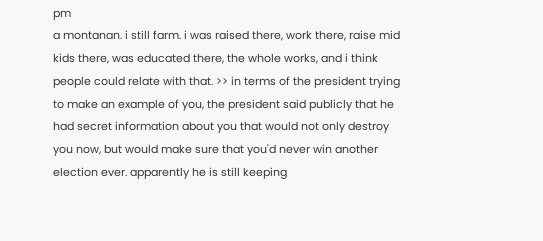pm
a montanan. i still farm. i was raised there, work there, raise mid kids there, was educated there, the whole works, and i think people could relate with that. >> in terms of the president trying to make an example of you, the president said publicly that he had secret information about you that would not only destroy you now, but would make sure that you'd never win another election ever. apparently he is still keeping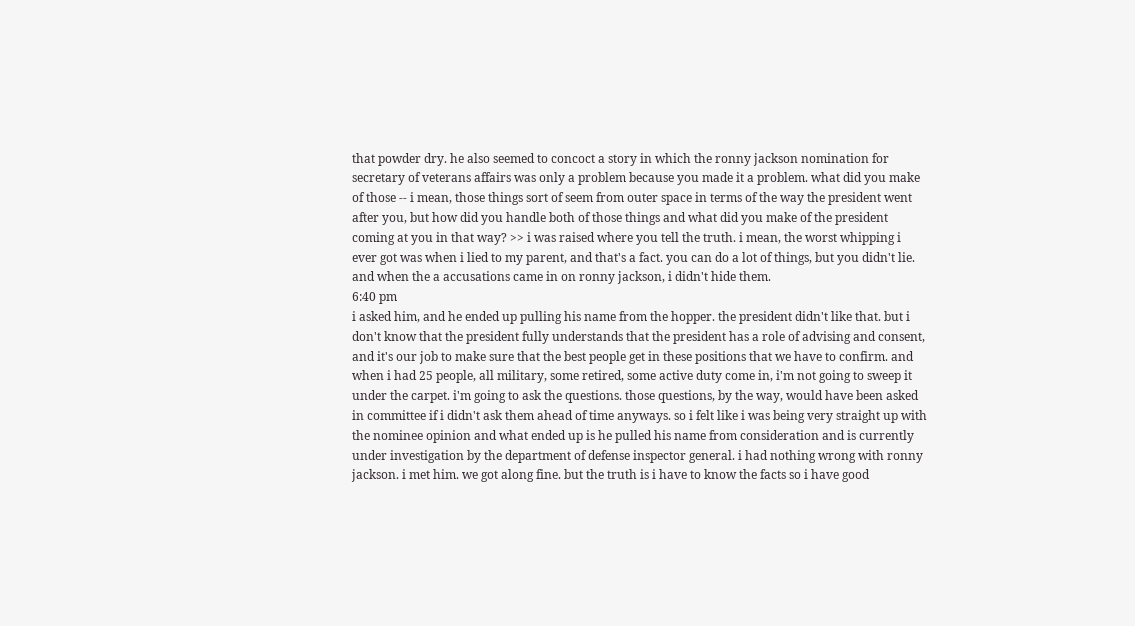that powder dry. he also seemed to concoct a story in which the ronny jackson nomination for secretary of veterans affairs was only a problem because you made it a problem. what did you make of those -- i mean, those things sort of seem from outer space in terms of the way the president went after you, but how did you handle both of those things and what did you make of the president coming at you in that way? >> i was raised where you tell the truth. i mean, the worst whipping i ever got was when i lied to my parent, and that's a fact. you can do a lot of things, but you didn't lie. and when the a accusations came in on ronny jackson, i didn't hide them.
6:40 pm
i asked him, and he ended up pulling his name from the hopper. the president didn't like that. but i don't know that the president fully understands that the president has a role of advising and consent, and it's our job to make sure that the best people get in these positions that we have to confirm. and when i had 25 people, all military, some retired, some active duty come in, i'm not going to sweep it under the carpet. i'm going to ask the questions. those questions, by the way, would have been asked in committee if i didn't ask them ahead of time anyways. so i felt like i was being very straight up with the nominee opinion and what ended up is he pulled his name from consideration and is currently under investigation by the department of defense inspector general. i had nothing wrong with ronny jackson. i met him. we got along fine. but the truth is i have to know the facts so i have good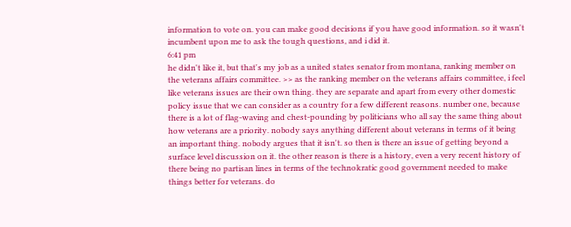information to vote on. you can make good decisions if you have good information. so it wasn't incumbent upon me to ask the tough questions, and i did it.
6:41 pm
he didn't like it, but that's my job as a united states senator from montana, ranking member on the veterans affairs committee. >> as the ranking member on the veterans affairs committee, i feel like veterans issues are their own thing. they are separate and apart from every other domestic policy issue that we can consider as a country for a few different reasons. number one, because there is a lot of flag-waving and chest-pounding by politicians who all say the same thing about how veterans are a priority. nobody says anything different about veterans in terms of it being an important thing. nobody argues that it isn't. so then is there an issue of getting beyond a surface level discussion on it. the other reason is there is a history, even a very recent history of there being no partisan lines in terms of the technokratic good government needed to make things better for veterans. do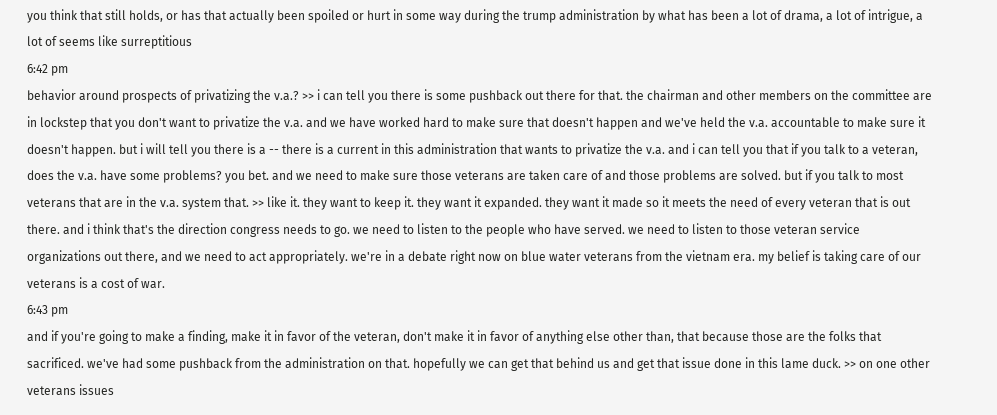you think that still holds, or has that actually been spoiled or hurt in some way during the trump administration by what has been a lot of drama, a lot of intrigue, a lot of seems like surreptitious
6:42 pm
behavior around prospects of privatizing the v.a.? >> i can tell you there is some pushback out there for that. the chairman and other members on the committee are in lockstep that you don't want to privatize the v.a. and we have worked hard to make sure that doesn't happen and we've held the v.a. accountable to make sure it doesn't happen. but i will tell you there is a -- there is a current in this administration that wants to privatize the v.a. and i can tell you that if you talk to a veteran, does the v.a. have some problems? you bet. and we need to make sure those veterans are taken care of and those problems are solved. but if you talk to most veterans that are in the v.a. system that. >> like it. they want to keep it. they want it expanded. they want it made so it meets the need of every veteran that is out there. and i think that's the direction congress needs to go. we need to listen to the people who have served. we need to listen to those veteran service organizations out there, and we need to act appropriately. we're in a debate right now on blue water veterans from the vietnam era. my belief is taking care of our veterans is a cost of war.
6:43 pm
and if you're going to make a finding, make it in favor of the veteran, don't make it in favor of anything else other than, that because those are the folks that sacrificed. we've had some pushback from the administration on that. hopefully we can get that behind us and get that issue done in this lame duck. >> on one other veterans issues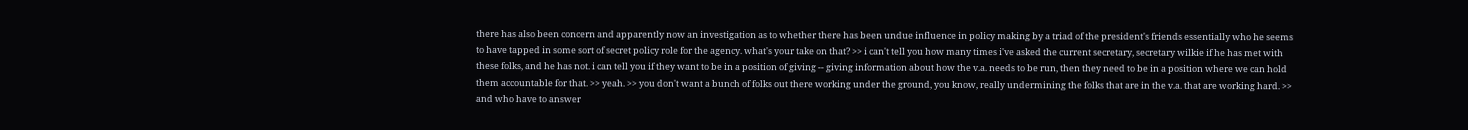there has also been concern and apparently now an investigation as to whether there has been undue influence in policy making by a triad of the president's friends essentially who he seems to have tapped in some sort of secret policy role for the agency. what's your take on that? >> i can't tell you how many times i've asked the current secretary, secretary wilkie if he has met with these folks, and he has not. i can tell you if they want to be in a position of giving -- giving information about how the v.a. needs to be run, then they need to be in a position where we can hold them accountable for that. >> yeah. >> you don't want a bunch of folks out there working under the ground, you know, really undermining the folks that are in the v.a. that are working hard. >> and who have to answer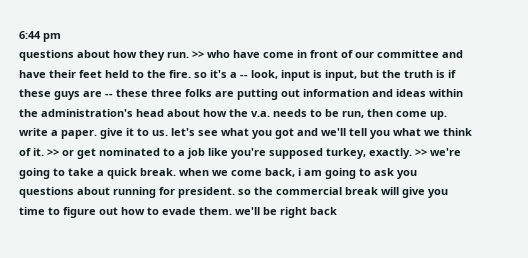6:44 pm
questions about how they run. >> who have come in front of our committee and have their feet held to the fire. so it's a -- look, input is input, but the truth is if these guys are -- these three folks are putting out information and ideas within the administration's head about how the v.a. needs to be run, then come up. write a paper. give it to us. let's see what you got and we'll tell you what we think of it. >> or get nominated to a job like you're supposed turkey, exactly. >> we're going to take a quick break. when we come back, i am going to ask you questions about running for president. so the commercial break will give you time to figure out how to evade them. we'll be right back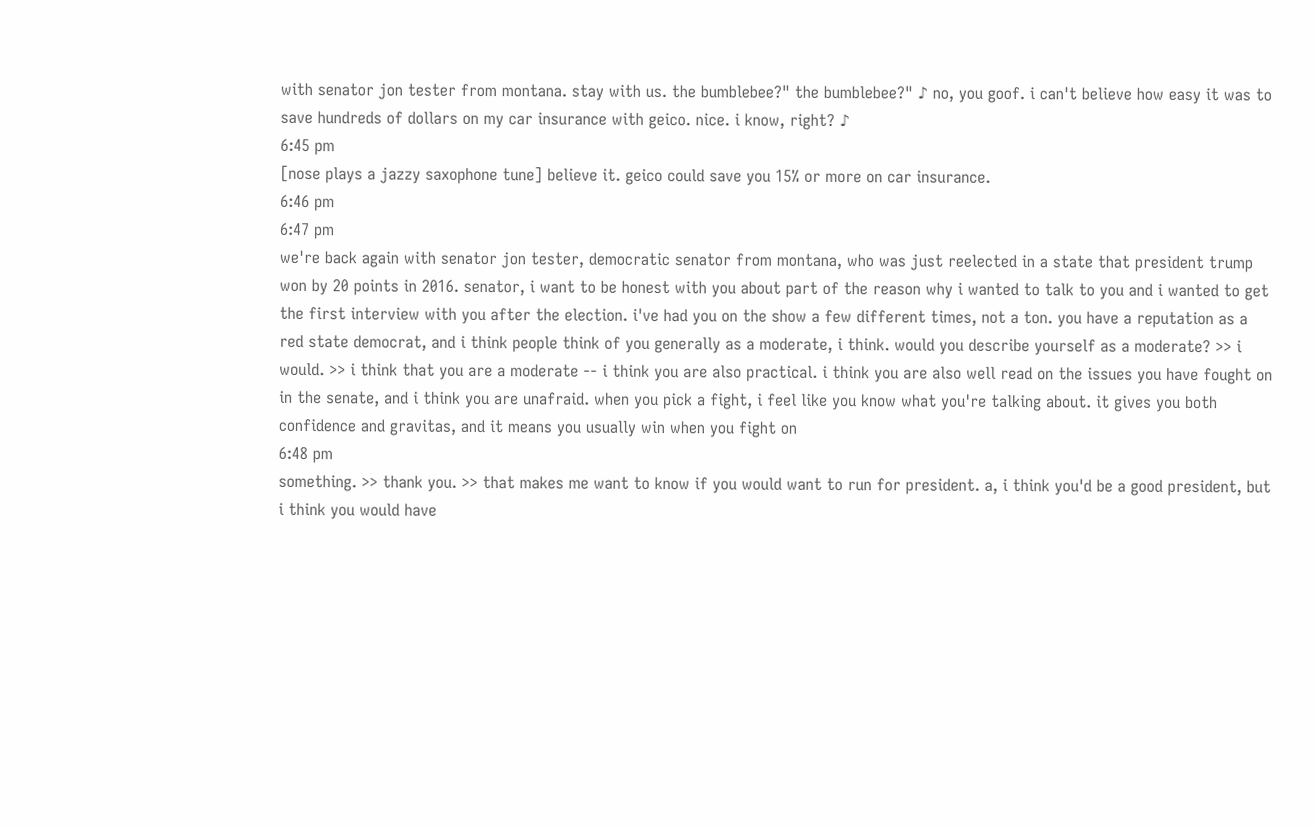with senator jon tester from montana. stay with us. the bumblebee?" the bumblebee?" ♪ no, you goof. i can't believe how easy it was to save hundreds of dollars on my car insurance with geico. nice. i know, right? ♪
6:45 pm
[nose plays a jazzy saxophone tune] believe it. geico could save you 15% or more on car insurance.
6:46 pm
6:47 pm
we're back again with senator jon tester, democratic senator from montana, who was just reelected in a state that president trump won by 20 points in 2016. senator, i want to be honest with you about part of the reason why i wanted to talk to you and i wanted to get the first interview with you after the election. i've had you on the show a few different times, not a ton. you have a reputation as a red state democrat, and i think people think of you generally as a moderate, i think. would you describe yourself as a moderate? >> i would. >> i think that you are a moderate -- i think you are also practical. i think you are also well read on the issues you have fought on in the senate, and i think you are unafraid. when you pick a fight, i feel like you know what you're talking about. it gives you both confidence and gravitas, and it means you usually win when you fight on
6:48 pm
something. >> thank you. >> that makes me want to know if you would want to run for president. a, i think you'd be a good president, but i think you would have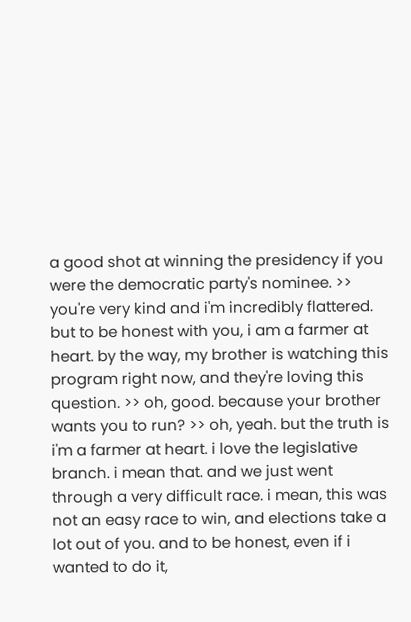a good shot at winning the presidency if you were the democratic party's nominee. >> you're very kind and i'm incredibly flattered. but to be honest with you, i am a farmer at heart. by the way, my brother is watching this program right now, and they're loving this question. >> oh, good. because your brother wants you to run? >> oh, yeah. but the truth is i'm a farmer at heart. i love the legislative branch. i mean that. and we just went through a very difficult race. i mean, this was not an easy race to win, and elections take a lot out of you. and to be honest, even if i wanted to do it,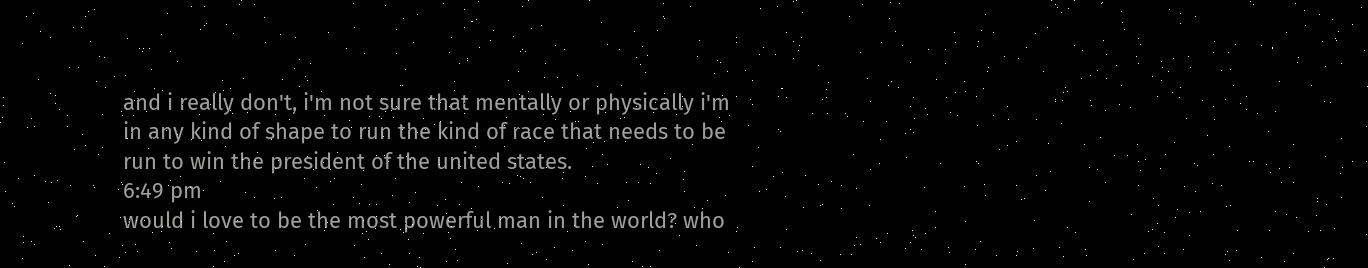and i really don't, i'm not sure that mentally or physically i'm in any kind of shape to run the kind of race that needs to be run to win the president of the united states.
6:49 pm
would i love to be the most powerful man in the world? who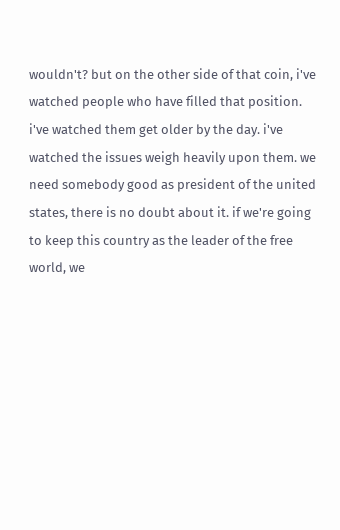wouldn't? but on the other side of that coin, i've watched people who have filled that position. i've watched them get older by the day. i've watched the issues weigh heavily upon them. we need somebody good as president of the united states, there is no doubt about it. if we're going to keep this country as the leader of the free world, we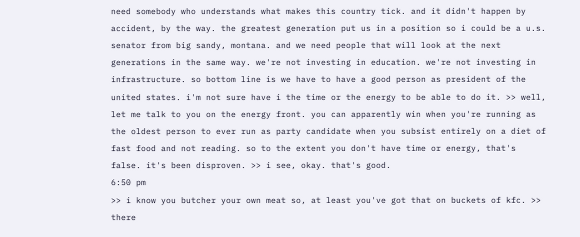need somebody who understands what makes this country tick. and it didn't happen by accident, by the way. the greatest generation put us in a position so i could be a u.s. senator from big sandy, montana. and we need people that will look at the next generations in the same way. we're not investing in education. we're not investing in infrastructure. so bottom line is we have to have a good person as president of the united states. i'm not sure have i the time or the energy to be able to do it. >> well, let me talk to you on the energy front. you can apparently win when you're running as the oldest person to ever run as party candidate when you subsist entirely on a diet of fast food and not reading. so to the extent you don't have time or energy, that's false. it's been disproven. >> i see, okay. that's good.
6:50 pm
>> i know you butcher your own meat so, at least you've got that on buckets of kfc. >> there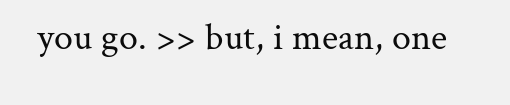you go. >> but, i mean, one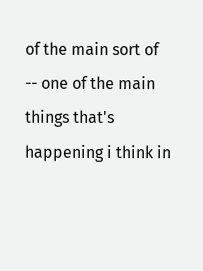of the main sort of -- one of the main things that's happening i think in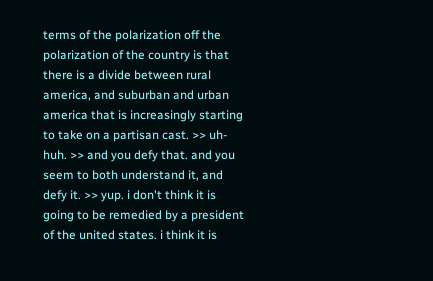terms of the polarization off the polarization of the country is that there is a divide between rural america, and suburban and urban america that is increasingly starting to take on a partisan cast. >> uh-huh. >> and you defy that. and you seem to both understand it, and defy it. >> yup. i don't think it is going to be remedied by a president of the united states. i think it is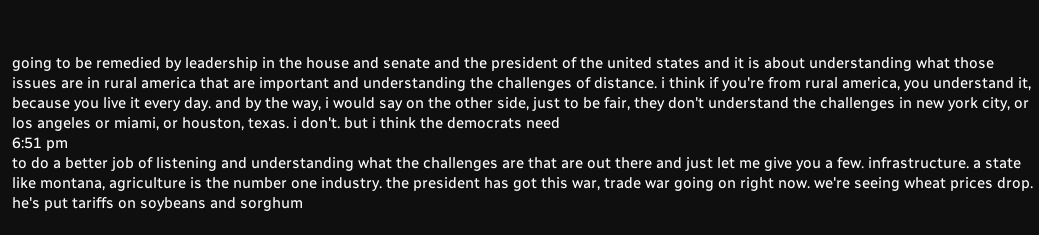going to be remedied by leadership in the house and senate and the president of the united states and it is about understanding what those issues are in rural america that are important and understanding the challenges of distance. i think if you're from rural america, you understand it, because you live it every day. and by the way, i would say on the other side, just to be fair, they don't understand the challenges in new york city, or los angeles or miami, or houston, texas. i don't. but i think the democrats need
6:51 pm
to do a better job of listening and understanding what the challenges are that are out there and just let me give you a few. infrastructure. a state like montana, agriculture is the number one industry. the president has got this war, trade war going on right now. we're seeing wheat prices drop. he's put tariffs on soybeans and sorghum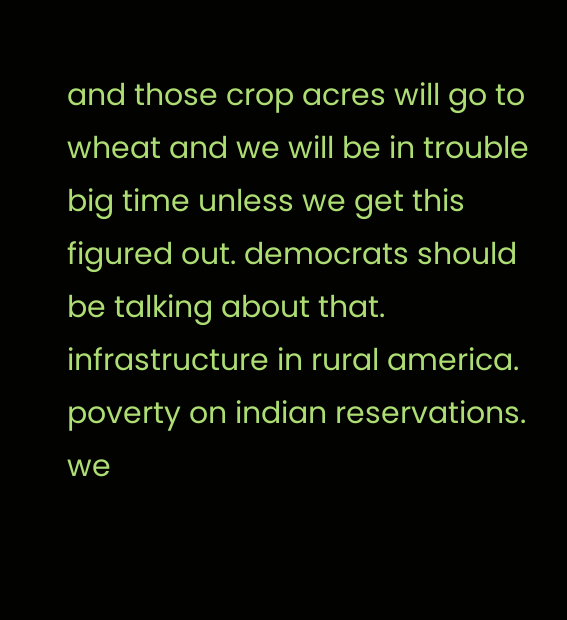and those crop acres will go to wheat and we will be in trouble big time unless we get this figured out. democrats should be talking about that. infrastructure in rural america. poverty on indian reservations. we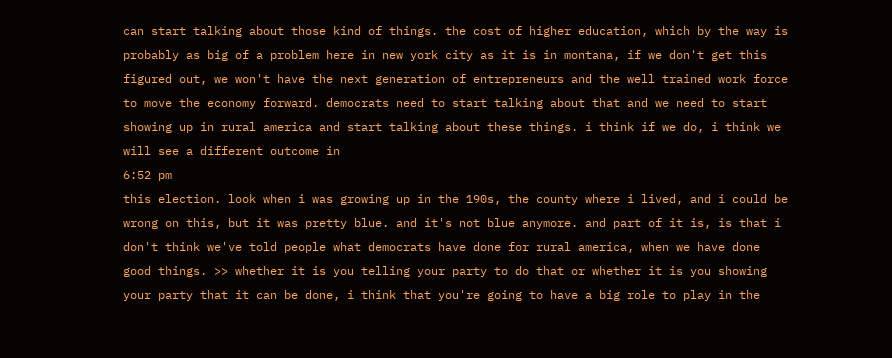can start talking about those kind of things. the cost of higher education, which by the way is probably as big of a problem here in new york city as it is in montana, if we don't get this figured out, we won't have the next generation of entrepreneurs and the well trained work force to move the economy forward. democrats need to start talking about that and we need to start showing up in rural america and start talking about these things. i think if we do, i think we will see a different outcome in
6:52 pm
this election. look when i was growing up in the 190s, the county where i lived, and i could be wrong on this, but it was pretty blue. and it's not blue anymore. and part of it is, is that i don't think we've told people what democrats have done for rural america, when we have done good things. >> whether it is you telling your party to do that or whether it is you showing your party that it can be done, i think that you're going to have a big role to play in the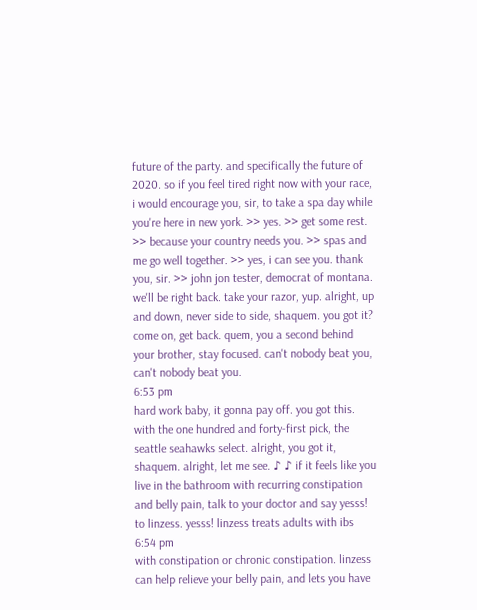future of the party. and specifically the future of 2020. so if you feel tired right now with your race, i would encourage you, sir, to take a spa day while you're here in new york. >> yes. >> get some rest. >> because your country needs you. >> spas and me go well together. >> yes, i can see you. thank you, sir. >> john jon tester, democrat of montana. we'll be right back. take your razor, yup. alright, up and down, never side to side, shaquem. you got it? come on, get back. quem, you a second behind your brother, stay focused. can't nobody beat you, can't nobody beat you.
6:53 pm
hard work baby, it gonna pay off. you got this. with the one hundred and forty-first pick, the seattle seahawks select. alright, you got it, shaquem. alright, let me see. ♪ ♪ if it feels like you live in the bathroom with recurring constipation and belly pain, talk to your doctor and say yesss! to linzess. yesss! linzess treats adults with ibs
6:54 pm
with constipation or chronic constipation. linzess can help relieve your belly pain, and lets you have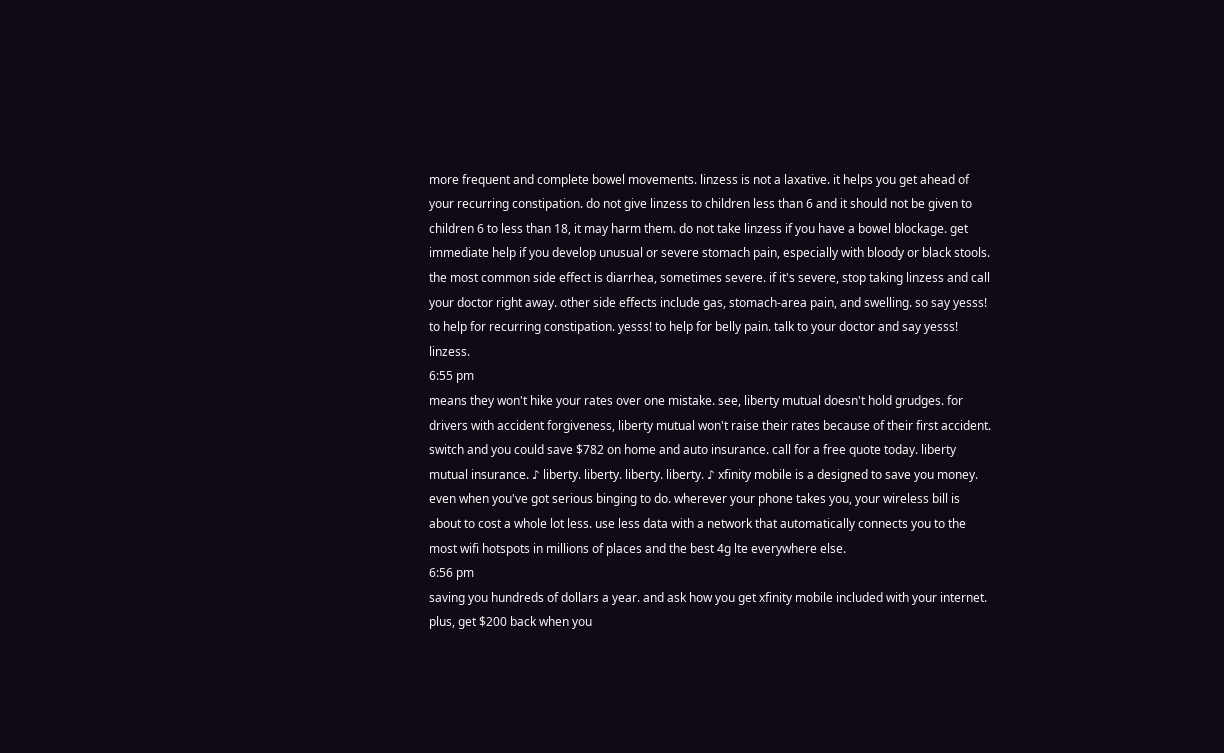more frequent and complete bowel movements. linzess is not a laxative. it helps you get ahead of your recurring constipation. do not give linzess to children less than 6 and it should not be given to children 6 to less than 18, it may harm them. do not take linzess if you have a bowel blockage. get immediate help if you develop unusual or severe stomach pain, especially with bloody or black stools. the most common side effect is diarrhea, sometimes severe. if it's severe, stop taking linzess and call your doctor right away. other side effects include gas, stomach-area pain, and swelling. so say yesss! to help for recurring constipation. yesss! to help for belly pain. talk to your doctor and say yesss! linzess.
6:55 pm
means they won't hike your rates over one mistake. see, liberty mutual doesn't hold grudges. for drivers with accident forgiveness, liberty mutual won't raise their rates because of their first accident. switch and you could save $782 on home and auto insurance. call for a free quote today. liberty mutual insurance. ♪ liberty. liberty. liberty. liberty. ♪ xfinity mobile is a designed to save you money. even when you've got serious binging to do. wherever your phone takes you, your wireless bill is about to cost a whole lot less. use less data with a network that automatically connects you to the most wifi hotspots in millions of places and the best 4g lte everywhere else.
6:56 pm
saving you hundreds of dollars a year. and ask how you get xfinity mobile included with your internet. plus, get $200 back when you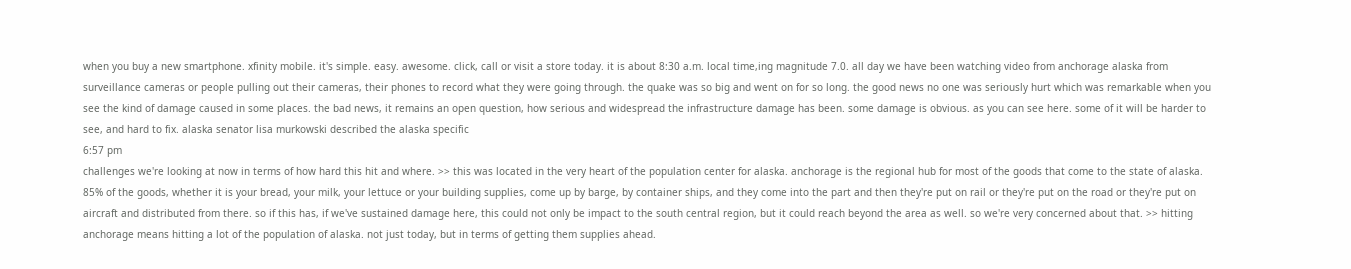when you buy a new smartphone. xfinity mobile. it's simple. easy. awesome. click, call or visit a store today. it is about 8:30 a.m. local time,ing magnitude 7.0. all day we have been watching video from anchorage alaska from surveillance cameras or people pulling out their cameras, their phones to record what they were going through. the quake was so big and went on for so long. the good news no one was seriously hurt which was remarkable when you see the kind of damage caused in some places. the bad news, it remains an open question, how serious and widespread the infrastructure damage has been. some damage is obvious. as you can see here. some of it will be harder to see, and hard to fix. alaska senator lisa murkowski described the alaska specific
6:57 pm
challenges we're looking at now in terms of how hard this hit and where. >> this was located in the very heart of the population center for alaska. anchorage is the regional hub for most of the goods that come to the state of alaska. 85% of the goods, whether it is your bread, your milk, your lettuce or your building supplies, come up by barge, by container ships, and they come into the part and then they're put on rail or they're put on the road or they're put on aircraft and distributed from there. so if this has, if we've sustained damage here, this could not only be impact to the south central region, but it could reach beyond the area as well. so we're very concerned about that. >> hitting anchorage means hitting a lot of the population of alaska. not just today, but in terms of getting them supplies ahead.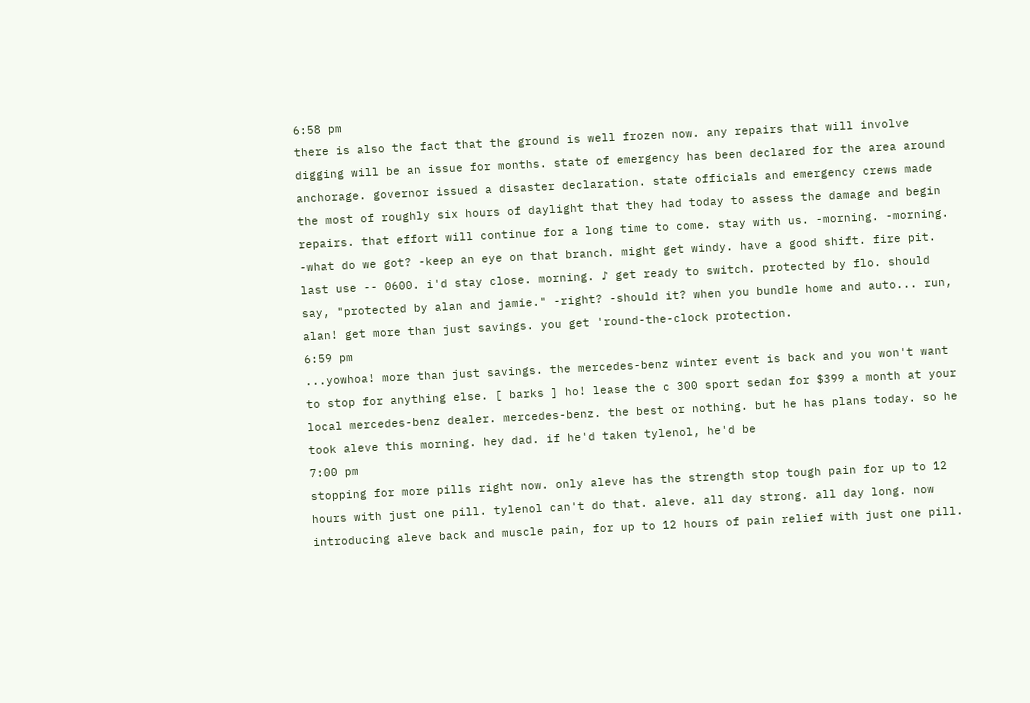6:58 pm
there is also the fact that the ground is well frozen now. any repairs that will involve digging will be an issue for months. state of emergency has been declared for the area around anchorage. governor issued a disaster declaration. state officials and emergency crews made the most of roughly six hours of daylight that they had today to assess the damage and begin repairs. that effort will continue for a long time to come. stay with us. -morning. -morning. -what do we got? -keep an eye on that branch. might get windy. have a good shift. fire pit. last use -- 0600. i'd stay close. morning. ♪ get ready to switch. protected by flo. should say, "protected by alan and jamie." -right? -should it? when you bundle home and auto... run, alan! get more than just savings. you get 'round-the-clock protection.
6:59 pm
...yowhoa! more than just savings. the mercedes-benz winter event is back and you won't want to stop for anything else. [ barks ] ho! lease the c 300 sport sedan for $399 a month at your local mercedes-benz dealer. mercedes-benz. the best or nothing. but he has plans today. so he took aleve this morning. hey dad. if he'd taken tylenol, he'd be
7:00 pm
stopping for more pills right now. only aleve has the strength stop tough pain for up to 12 hours with just one pill. tylenol can't do that. aleve. all day strong. all day long. now introducing aleve back and muscle pain, for up to 12 hours of pain relief with just one pill.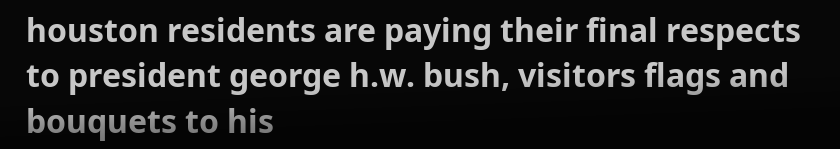houston residents are paying their final respects to president george h.w. bush, visitors flags and bouquets to his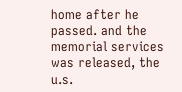home after he passed. and the memorial services was released, the u.s.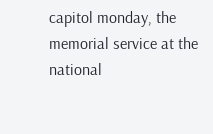capitol monday, the memorial service at the national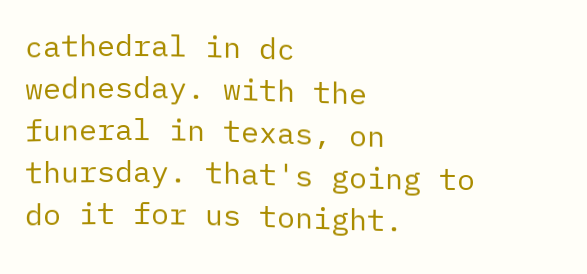cathedral in dc wednesday. with the funeral in texas, on thursday. that's going to do it for us tonight.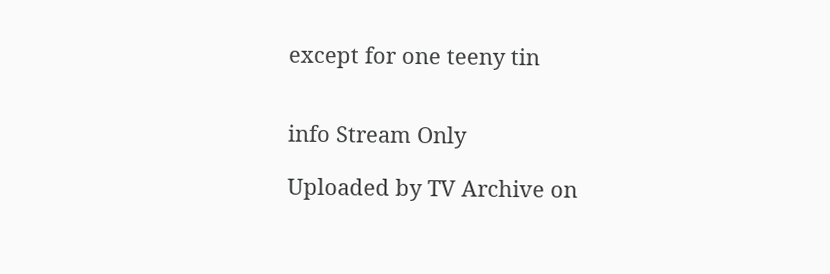except for one teeny tin


info Stream Only

Uploaded by TV Archive on